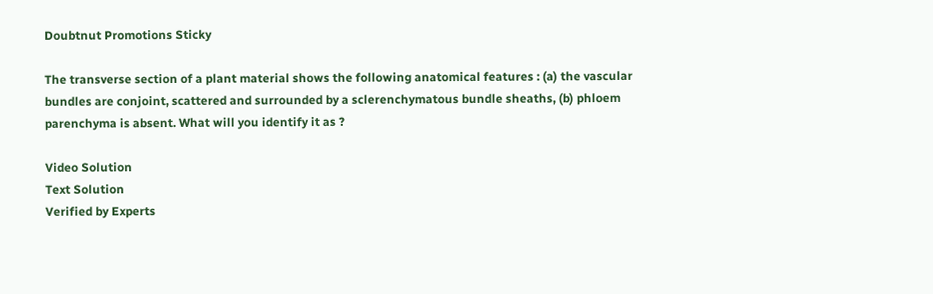Doubtnut Promotions Sticky

The transverse section of a plant material shows the following anatomical features : (a) the vascular bundles are conjoint, scattered and surrounded by a sclerenchymatous bundle sheaths, (b) phloem parenchyma is absent. What will you identify it as ?

Video Solution
Text Solution
Verified by Experts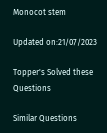Monocot stem

Updated on:21/07/2023

Topper's Solved these Questions

Similar Questions